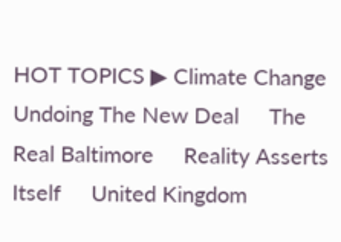HOT TOPICS ▶ Climate Change     Undoing The New Deal     The Real Baltimore     Reality Asserts Itself     United Kingdom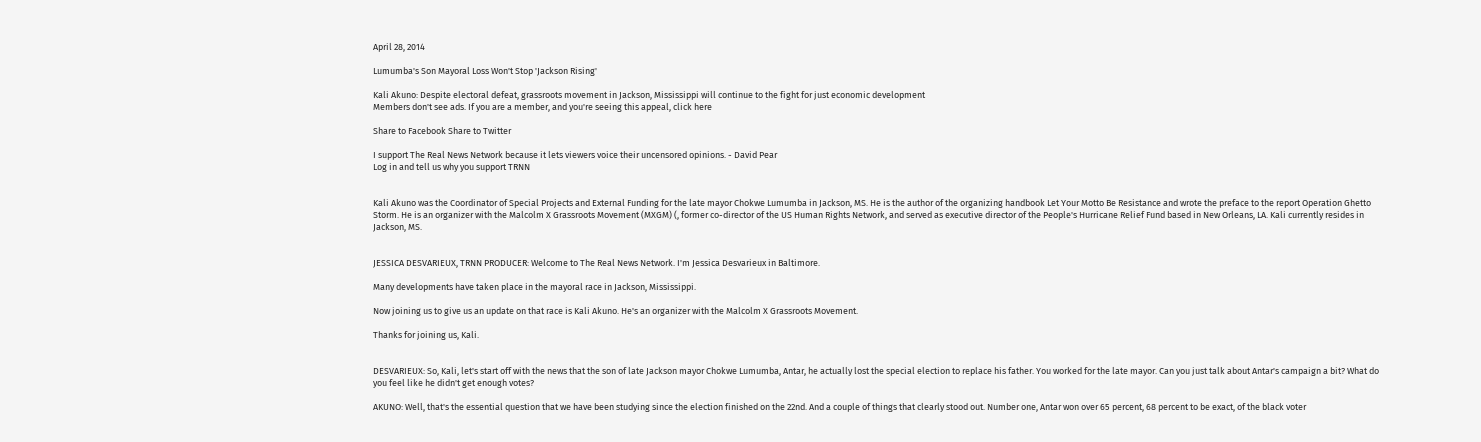April 28, 2014

Lumumba's Son Mayoral Loss Won't Stop 'Jackson Rising'

Kali Akuno: Despite electoral defeat, grassroots movement in Jackson, Mississippi will continue to the fight for just economic development
Members don't see ads. If you are a member, and you're seeing this appeal, click here

Share to Facebook Share to Twitter

I support The Real News Network because it lets viewers voice their uncensored opinions. - David Pear
Log in and tell us why you support TRNN


Kali Akuno was the Coordinator of Special Projects and External Funding for the late mayor Chokwe Lumumba in Jackson, MS. He is the author of the organizing handbook Let Your Motto Be Resistance and wrote the preface to the report Operation Ghetto Storm. He is an organizer with the Malcolm X Grassroots Movement (MXGM) (, former co-director of the US Human Rights Network, and served as executive director of the People's Hurricane Relief Fund based in New Orleans, LA. Kali currently resides in Jackson, MS.


JESSICA DESVARIEUX, TRNN PRODUCER: Welcome to The Real News Network. I'm Jessica Desvarieux in Baltimore.

Many developments have taken place in the mayoral race in Jackson, Mississippi.

Now joining us to give us an update on that race is Kali Akuno. He's an organizer with the Malcolm X Grassroots Movement.

Thanks for joining us, Kali.


DESVARIEUX: So, Kali, let's start off with the news that the son of late Jackson mayor Chokwe Lumumba, Antar, he actually lost the special election to replace his father. You worked for the late mayor. Can you just talk about Antar's campaign a bit? What do you feel like he didn't get enough votes?

AKUNO: Well, that's the essential question that we have been studying since the election finished on the 22nd. And a couple of things that clearly stood out. Number one, Antar won over 65 percent, 68 percent to be exact, of the black voter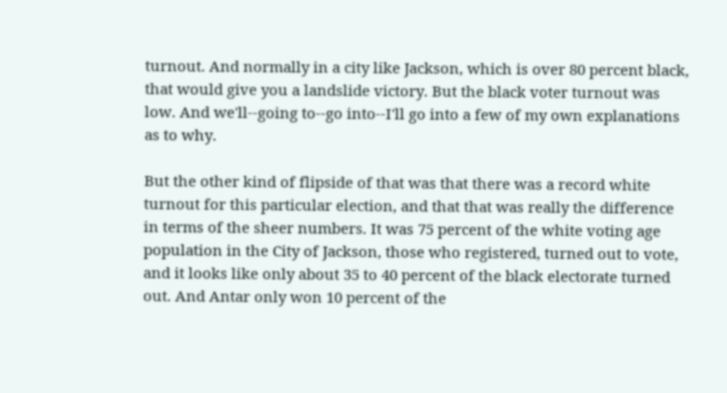turnout. And normally in a city like Jackson, which is over 80 percent black, that would give you a landslide victory. But the black voter turnout was low. And we'll--going to--go into--I'll go into a few of my own explanations as to why.

But the other kind of flipside of that was that there was a record white turnout for this particular election, and that that was really the difference in terms of the sheer numbers. It was 75 percent of the white voting age population in the City of Jackson, those who registered, turned out to vote, and it looks like only about 35 to 40 percent of the black electorate turned out. And Antar only won 10 percent of the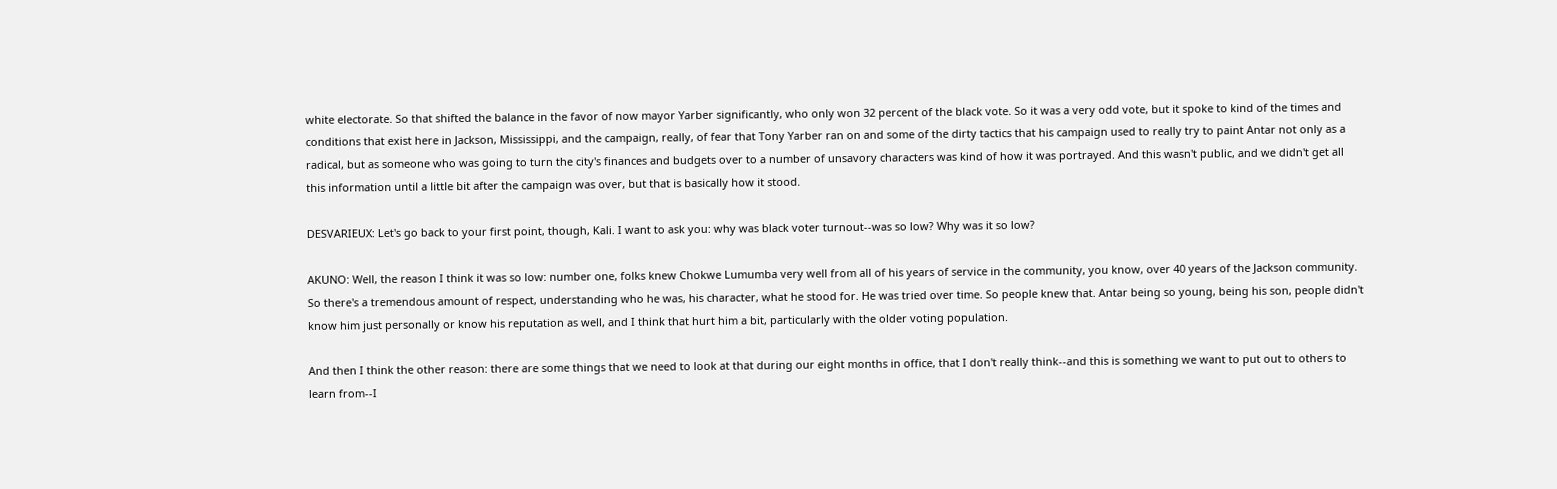white electorate. So that shifted the balance in the favor of now mayor Yarber significantly, who only won 32 percent of the black vote. So it was a very odd vote, but it spoke to kind of the times and conditions that exist here in Jackson, Mississippi, and the campaign, really, of fear that Tony Yarber ran on and some of the dirty tactics that his campaign used to really try to paint Antar not only as a radical, but as someone who was going to turn the city's finances and budgets over to a number of unsavory characters was kind of how it was portrayed. And this wasn't public, and we didn't get all this information until a little bit after the campaign was over, but that is basically how it stood.

DESVARIEUX: Let's go back to your first point, though, Kali. I want to ask you: why was black voter turnout--was so low? Why was it so low?

AKUNO: Well, the reason I think it was so low: number one, folks knew Chokwe Lumumba very well from all of his years of service in the community, you know, over 40 years of the Jackson community. So there's a tremendous amount of respect, understanding who he was, his character, what he stood for. He was tried over time. So people knew that. Antar being so young, being his son, people didn't know him just personally or know his reputation as well, and I think that hurt him a bit, particularly with the older voting population.

And then I think the other reason: there are some things that we need to look at that during our eight months in office, that I don't really think--and this is something we want to put out to others to learn from--I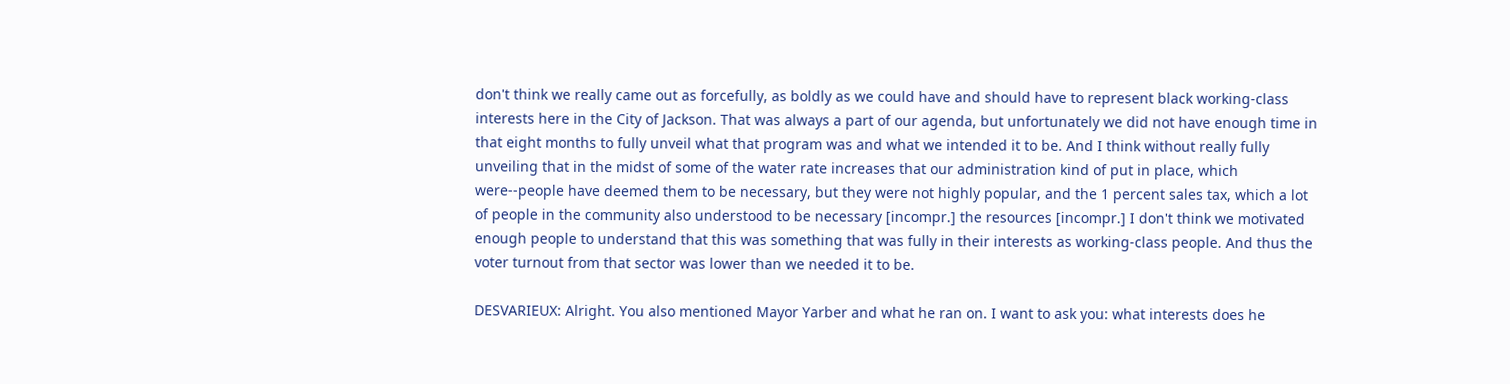don't think we really came out as forcefully, as boldly as we could have and should have to represent black working-class interests here in the City of Jackson. That was always a part of our agenda, but unfortunately we did not have enough time in that eight months to fully unveil what that program was and what we intended it to be. And I think without really fully unveiling that in the midst of some of the water rate increases that our administration kind of put in place, which were--people have deemed them to be necessary, but they were not highly popular, and the 1 percent sales tax, which a lot of people in the community also understood to be necessary [incompr.] the resources [incompr.] I don't think we motivated enough people to understand that this was something that was fully in their interests as working-class people. And thus the voter turnout from that sector was lower than we needed it to be.

DESVARIEUX: Alright. You also mentioned Mayor Yarber and what he ran on. I want to ask you: what interests does he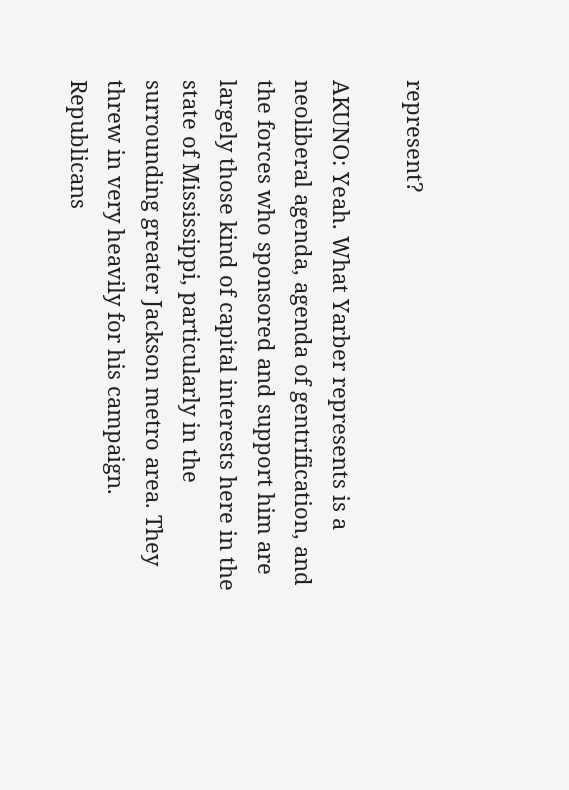represent?

AKUNO: Yeah. What Yarber represents is a neoliberal agenda, agenda of gentrification, and the forces who sponsored and support him are largely those kind of capital interests here in the state of Mississippi, particularly in the surrounding greater Jackson metro area. They threw in very heavily for his campaign. Republicans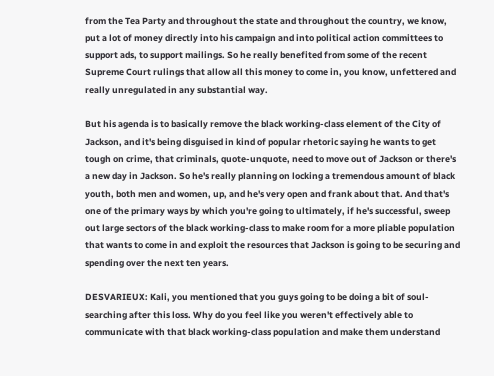from the Tea Party and throughout the state and throughout the country, we know, put a lot of money directly into his campaign and into political action committees to support ads, to support mailings. So he really benefited from some of the recent Supreme Court rulings that allow all this money to come in, you know, unfettered and really unregulated in any substantial way.

But his agenda is to basically remove the black working-class element of the City of Jackson, and it's being disguised in kind of popular rhetoric saying he wants to get tough on crime, that criminals, quote-unquote, need to move out of Jackson or there's a new day in Jackson. So he's really planning on locking a tremendous amount of black youth, both men and women, up, and he's very open and frank about that. And that's one of the primary ways by which you're going to ultimately, if he's successful, sweep out large sectors of the black working-class to make room for a more pliable population that wants to come in and exploit the resources that Jackson is going to be securing and spending over the next ten years.

DESVARIEUX: Kali, you mentioned that you guys going to be doing a bit of soul-searching after this loss. Why do you feel like you weren't effectively able to communicate with that black working-class population and make them understand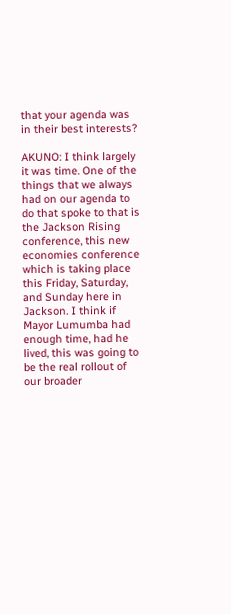that your agenda was in their best interests?

AKUNO: I think largely it was time. One of the things that we always had on our agenda to do that spoke to that is the Jackson Rising conference, this new economies conference which is taking place this Friday, Saturday, and Sunday here in Jackson. I think if Mayor Lumumba had enough time, had he lived, this was going to be the real rollout of our broader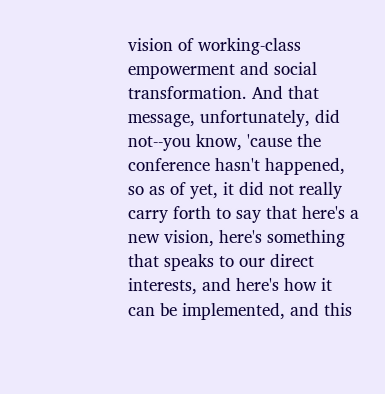vision of working-class empowerment and social transformation. And that message, unfortunately, did not--you know, 'cause the conference hasn't happened, so as of yet, it did not really carry forth to say that here's a new vision, here's something that speaks to our direct interests, and here's how it can be implemented, and this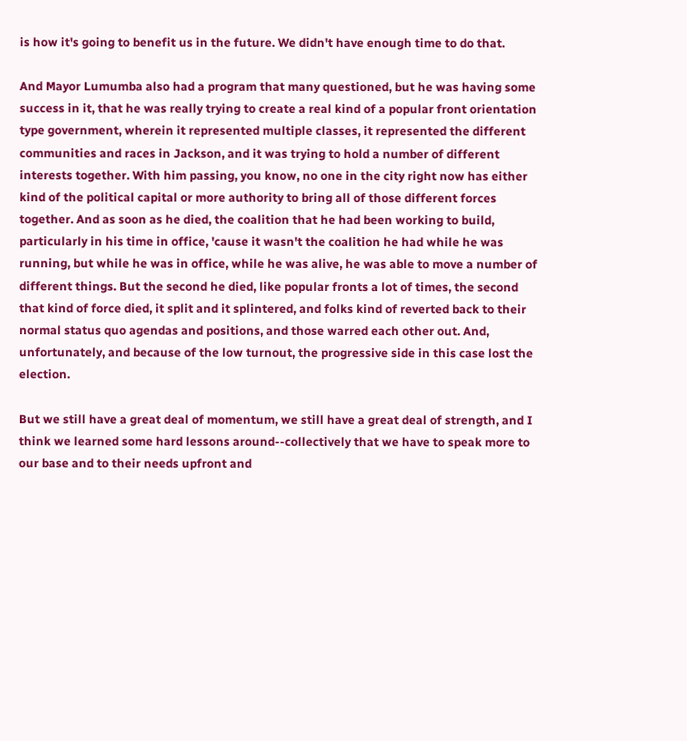is how it's going to benefit us in the future. We didn't have enough time to do that.

And Mayor Lumumba also had a program that many questioned, but he was having some success in it, that he was really trying to create a real kind of a popular front orientation type government, wherein it represented multiple classes, it represented the different communities and races in Jackson, and it was trying to hold a number of different interests together. With him passing, you know, no one in the city right now has either kind of the political capital or more authority to bring all of those different forces together. And as soon as he died, the coalition that he had been working to build, particularly in his time in office, 'cause it wasn't the coalition he had while he was running, but while he was in office, while he was alive, he was able to move a number of different things. But the second he died, like popular fronts a lot of times, the second that kind of force died, it split and it splintered, and folks kind of reverted back to their normal status quo agendas and positions, and those warred each other out. And, unfortunately, and because of the low turnout, the progressive side in this case lost the election.

But we still have a great deal of momentum, we still have a great deal of strength, and I think we learned some hard lessons around--collectively that we have to speak more to our base and to their needs upfront and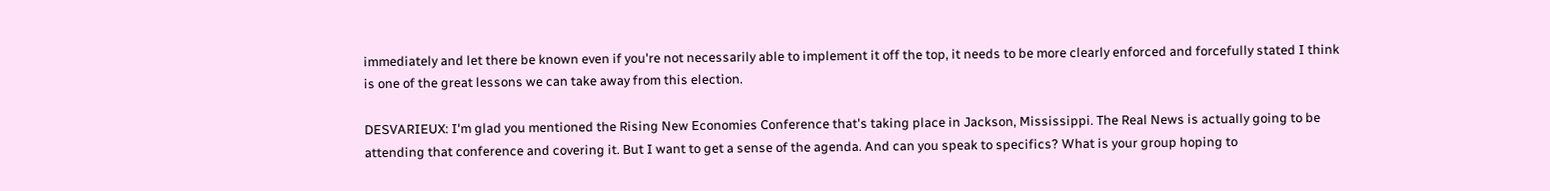immediately and let there be known even if you're not necessarily able to implement it off the top, it needs to be more clearly enforced and forcefully stated I think is one of the great lessons we can take away from this election.

DESVARIEUX: I'm glad you mentioned the Rising New Economies Conference that's taking place in Jackson, Mississippi. The Real News is actually going to be attending that conference and covering it. But I want to get a sense of the agenda. And can you speak to specifics? What is your group hoping to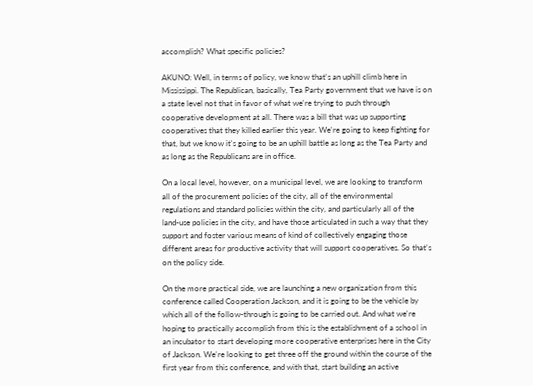accomplish? What specific policies?

AKUNO: Well, in terms of policy, we know that's an uphill climb here in Mississippi. The Republican, basically, Tea Party government that we have is on a state level not that in favor of what we're trying to push through cooperative development at all. There was a bill that was up supporting cooperatives that they killed earlier this year. We're going to keep fighting for that, but we know it's going to be an uphill battle as long as the Tea Party and as long as the Republicans are in office.

On a local level, however, on a municipal level, we are looking to transform all of the procurement policies of the city, all of the environmental regulations and standard policies within the city, and particularly all of the land-use policies in the city, and have those articulated in such a way that they support and foster various means of kind of collectively engaging those different areas for productive activity that will support cooperatives. So that's on the policy side.

On the more practical side, we are launching a new organization from this conference called Cooperation Jackson, and it is going to be the vehicle by which all of the follow-through is going to be carried out. And what we're hoping to practically accomplish from this is the establishment of a school in an incubator to start developing more cooperative enterprises here in the City of Jackson. We're looking to get three off the ground within the course of the first year from this conference, and with that, start building an active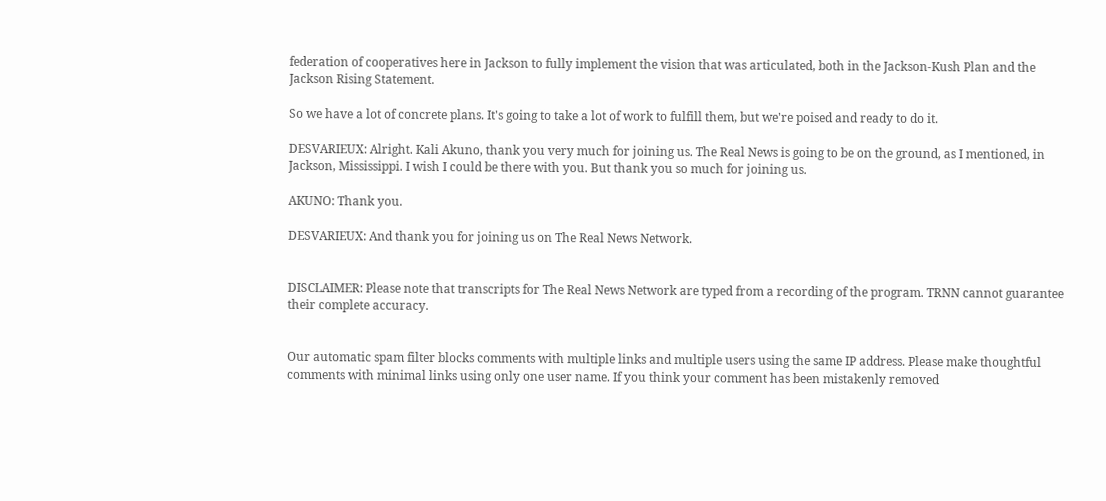federation of cooperatives here in Jackson to fully implement the vision that was articulated, both in the Jackson-Kush Plan and the Jackson Rising Statement.

So we have a lot of concrete plans. It's going to take a lot of work to fulfill them, but we're poised and ready to do it.

DESVARIEUX: Alright. Kali Akuno, thank you very much for joining us. The Real News is going to be on the ground, as I mentioned, in Jackson, Mississippi. I wish I could be there with you. But thank you so much for joining us.

AKUNO: Thank you.

DESVARIEUX: And thank you for joining us on The Real News Network.


DISCLAIMER: Please note that transcripts for The Real News Network are typed from a recording of the program. TRNN cannot guarantee their complete accuracy.


Our automatic spam filter blocks comments with multiple links and multiple users using the same IP address. Please make thoughtful comments with minimal links using only one user name. If you think your comment has been mistakenly removed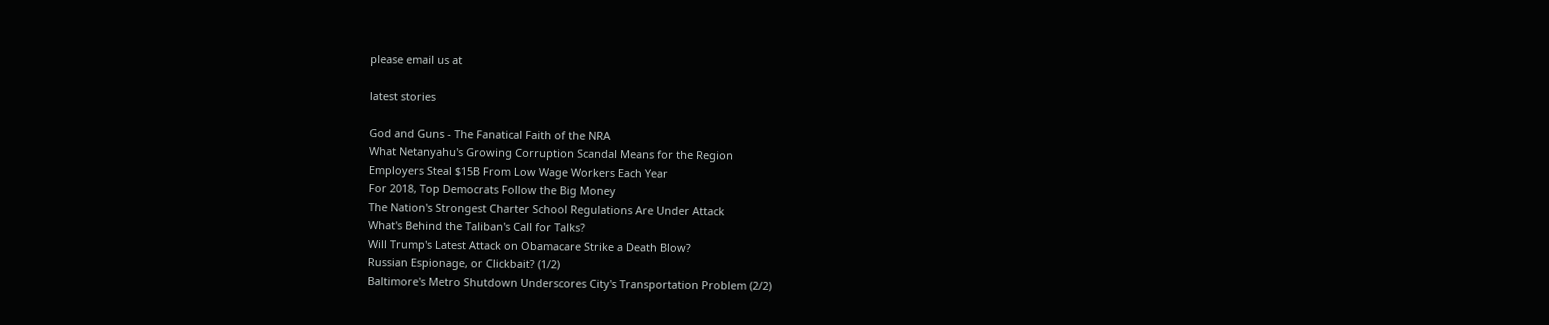please email us at

latest stories

God and Guns - The Fanatical Faith of the NRA
What Netanyahu's Growing Corruption Scandal Means for the Region
Employers Steal $15B From Low Wage Workers Each Year
For 2018, Top Democrats Follow the Big Money
The Nation's Strongest Charter School Regulations Are Under Attack
What's Behind the Taliban's Call for Talks?
Will Trump's Latest Attack on Obamacare Strike a Death Blow?
Russian Espionage, or Clickbait? (1/2)
Baltimore's Metro Shutdown Underscores City's Transportation Problem (2/2)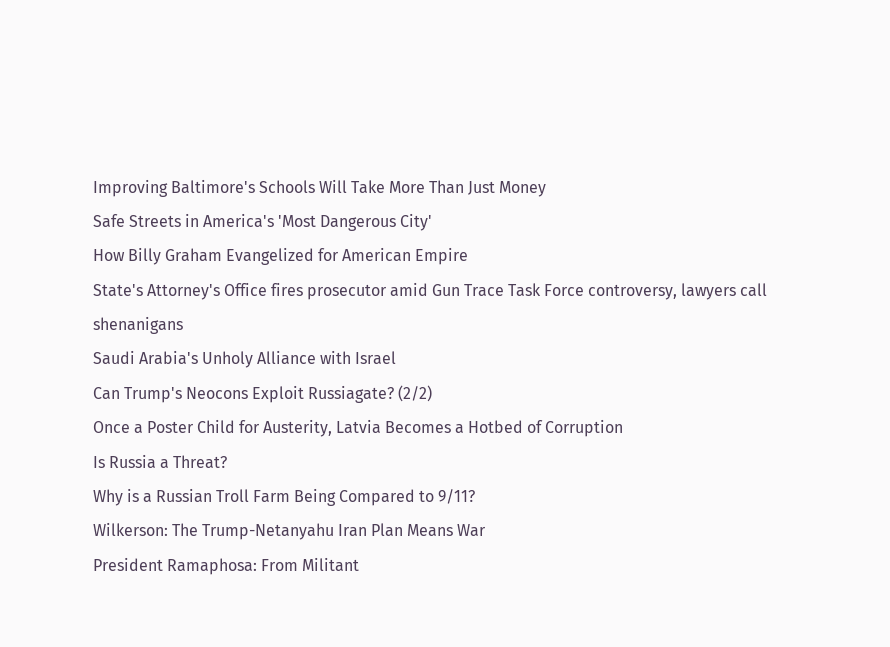Improving Baltimore's Schools Will Take More Than Just Money
Safe Streets in America's 'Most Dangerous City'
How Billy Graham Evangelized for American Empire
State's Attorney's Office fires prosecutor amid Gun Trace Task Force controversy, lawyers call shenanigans
Saudi Arabia's Unholy Alliance with Israel
Can Trump's Neocons Exploit Russiagate? (2/2)
Once a Poster Child for Austerity, Latvia Becomes a Hotbed of Corruption
Is Russia a Threat?
Why is a Russian Troll Farm Being Compared to 9/11?
Wilkerson: The Trump-Netanyahu Iran Plan Means War
President Ramaphosa: From Militant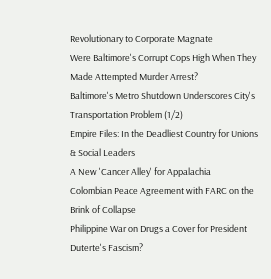Revolutionary to Corporate Magnate
Were Baltimore's Corrupt Cops High When They Made Attempted Murder Arrest?
Baltimore's Metro Shutdown Underscores City's Transportation Problem (1/2)
Empire Files: In the Deadliest Country for Unions & Social Leaders
A New 'Cancer Alley' for Appalachia
Colombian Peace Agreement with FARC on the Brink of Collapse
Philippine War on Drugs a Cover for President Duterte's Fascism?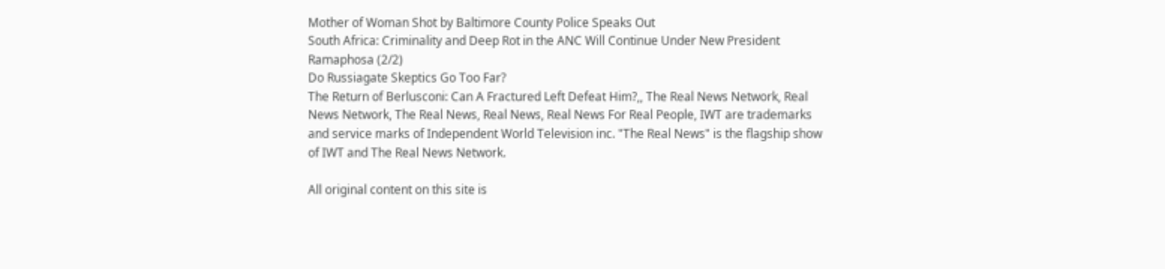Mother of Woman Shot by Baltimore County Police Speaks Out
South Africa: Criminality and Deep Rot in the ANC Will Continue Under New President Ramaphosa (2/2)
Do Russiagate Skeptics Go Too Far?
The Return of Berlusconi: Can A Fractured Left Defeat Him?,, The Real News Network, Real News Network, The Real News, Real News, Real News For Real People, IWT are trademarks and service marks of Independent World Television inc. "The Real News" is the flagship show of IWT and The Real News Network.

All original content on this site is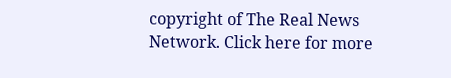copyright of The Real News Network. Click here for more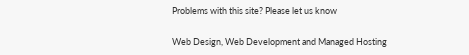Problems with this site? Please let us know

Web Design, Web Development and Managed Hosting